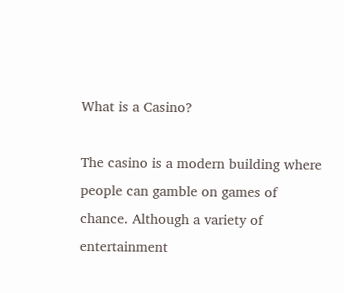What is a Casino?

The casino is a modern building where people can gamble on games of chance. Although a variety of entertainment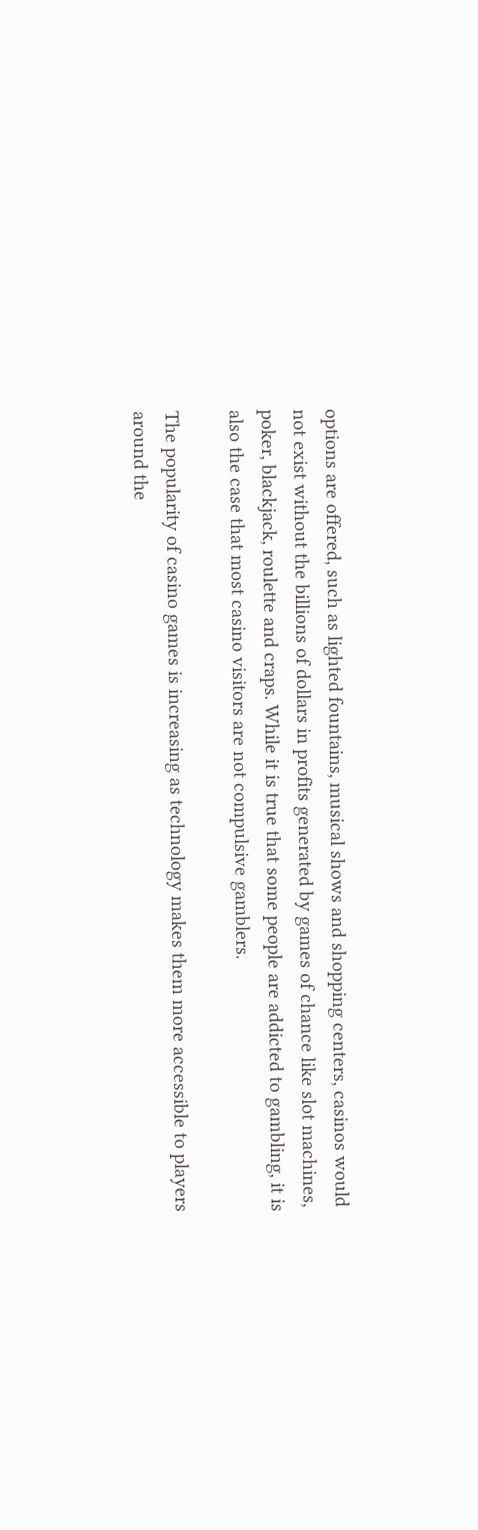options are offered, such as lighted fountains, musical shows and shopping centers, casinos would not exist without the billions of dollars in profits generated by games of chance like slot machines, poker, blackjack, roulette and craps. While it is true that some people are addicted to gambling, it is also the case that most casino visitors are not compulsive gamblers.

The popularity of casino games is increasing as technology makes them more accessible to players around the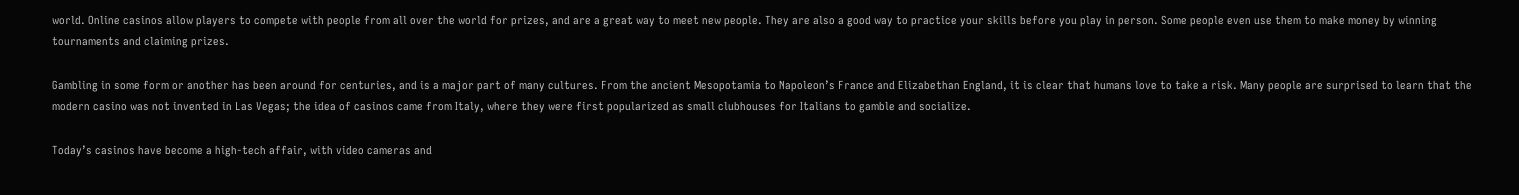world. Online casinos allow players to compete with people from all over the world for prizes, and are a great way to meet new people. They are also a good way to practice your skills before you play in person. Some people even use them to make money by winning tournaments and claiming prizes.

Gambling in some form or another has been around for centuries, and is a major part of many cultures. From the ancient Mesopotamia to Napoleon’s France and Elizabethan England, it is clear that humans love to take a risk. Many people are surprised to learn that the modern casino was not invented in Las Vegas; the idea of casinos came from Italy, where they were first popularized as small clubhouses for Italians to gamble and socialize.

Today’s casinos have become a high-tech affair, with video cameras and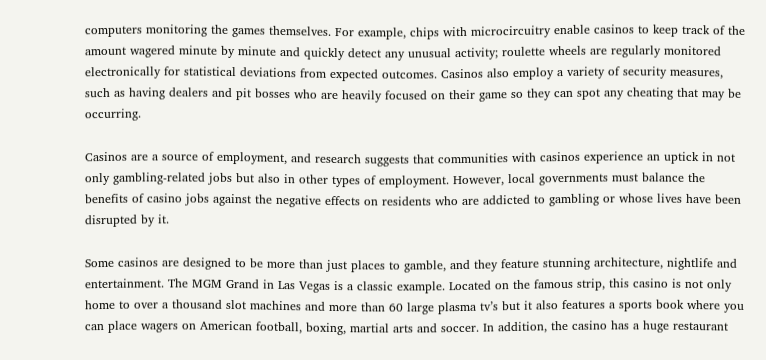computers monitoring the games themselves. For example, chips with microcircuitry enable casinos to keep track of the amount wagered minute by minute and quickly detect any unusual activity; roulette wheels are regularly monitored electronically for statistical deviations from expected outcomes. Casinos also employ a variety of security measures, such as having dealers and pit bosses who are heavily focused on their game so they can spot any cheating that may be occurring.

Casinos are a source of employment, and research suggests that communities with casinos experience an uptick in not only gambling-related jobs but also in other types of employment. However, local governments must balance the benefits of casino jobs against the negative effects on residents who are addicted to gambling or whose lives have been disrupted by it.

Some casinos are designed to be more than just places to gamble, and they feature stunning architecture, nightlife and entertainment. The MGM Grand in Las Vegas is a classic example. Located on the famous strip, this casino is not only home to over a thousand slot machines and more than 60 large plasma tv’s but it also features a sports book where you can place wagers on American football, boxing, martial arts and soccer. In addition, the casino has a huge restaurant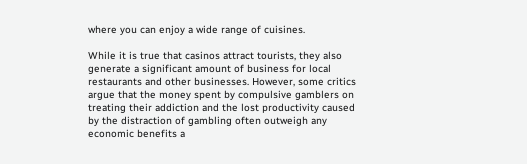where you can enjoy a wide range of cuisines.

While it is true that casinos attract tourists, they also generate a significant amount of business for local restaurants and other businesses. However, some critics argue that the money spent by compulsive gamblers on treating their addiction and the lost productivity caused by the distraction of gambling often outweigh any economic benefits a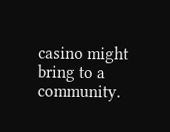casino might bring to a community.